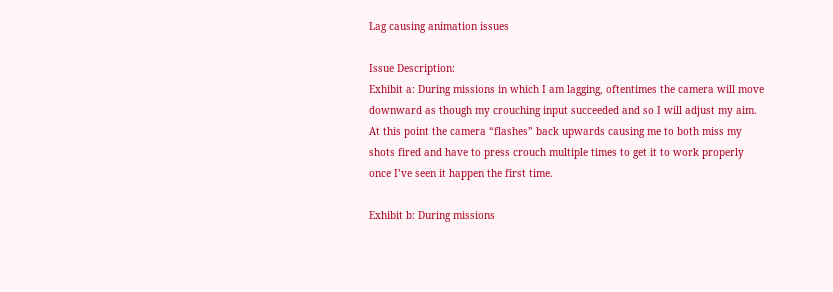Lag causing animation issues

Issue Description:
Exhibit a: During missions in which I am lagging, oftentimes the camera will move downward as though my crouching input succeeded and so I will adjust my aim. At this point the camera “flashes” back upwards causing me to both miss my shots fired and have to press crouch multiple times to get it to work properly once I’ve seen it happen the first time.

Exhibit b: During missions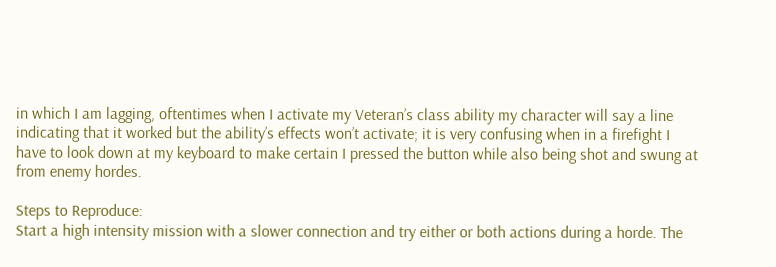in which I am lagging, oftentimes when I activate my Veteran’s class ability my character will say a line indicating that it worked but the ability’s effects won’t activate; it is very confusing when in a firefight I have to look down at my keyboard to make certain I pressed the button while also being shot and swung at from enemy hordes.

Steps to Reproduce:
Start a high intensity mission with a slower connection and try either or both actions during a horde. The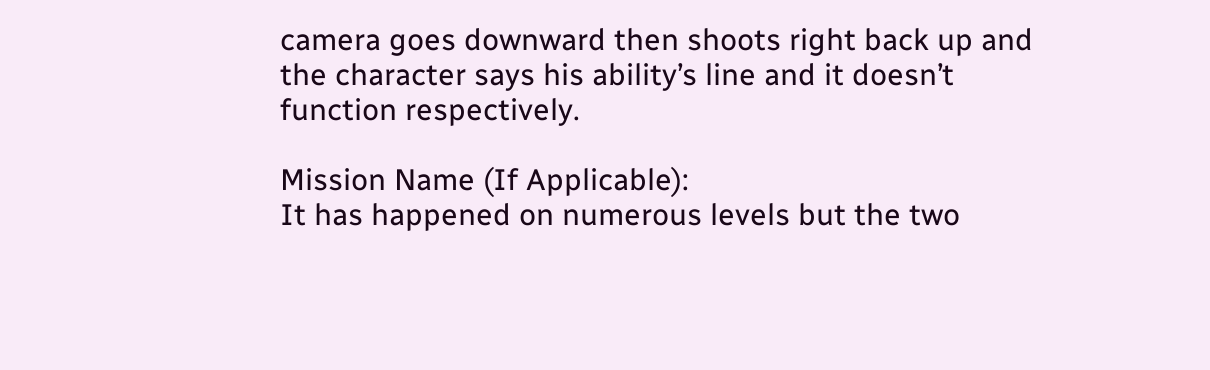camera goes downward then shoots right back up and the character says his ability’s line and it doesn’t function respectively.

Mission Name (If Applicable):
It has happened on numerous levels but the two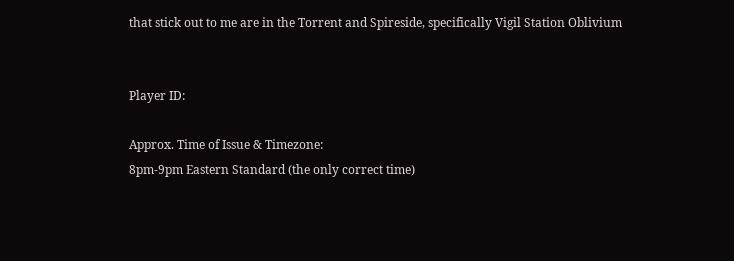that stick out to me are in the Torrent and Spireside, specifically Vigil Station Oblivium


Player ID:

Approx. Time of Issue & Timezone:
8pm-9pm Eastern Standard (the only correct time)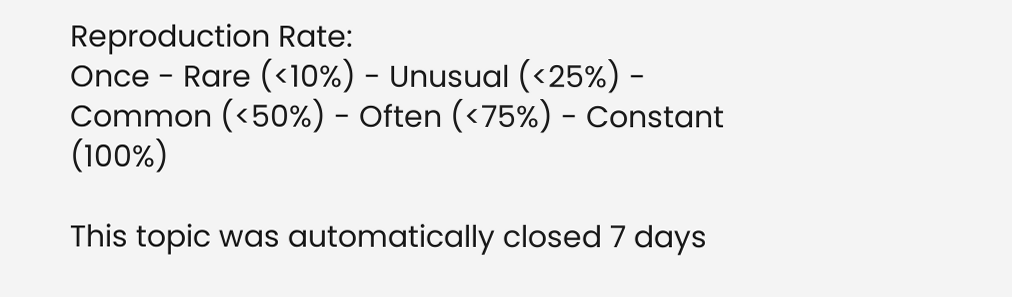Reproduction Rate:
Once - Rare (<10%) - Unusual (<25%) - Common (<50%) - Often (<75%) - Constant (100%)

This topic was automatically closed 7 days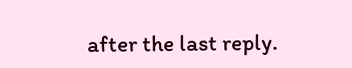after the last reply.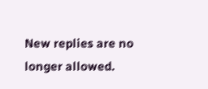New replies are no longer allowed.